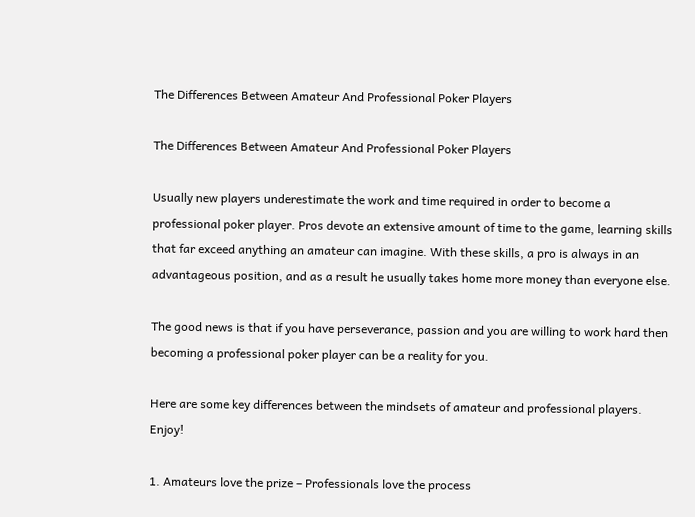The Differences Between Amateur And Professional Poker Players

The Differences Between Amateur And Professional Poker Players

Usually new players underestimate the work and time required in order to become a professional poker player. Pros devote an extensive amount of time to the game, learning skills that far exceed anything an amateur can imagine. With these skills, a pro is always in an advantageous position, and as a result he usually takes home more money than everyone else.

The good news is that if you have perseverance, passion and you are willing to work hard then becoming a professional poker player can be a reality for you.

Here are some key differences between the mindsets of amateur and professional players. Enjoy!

1. Amateurs love the prize – Professionals love the process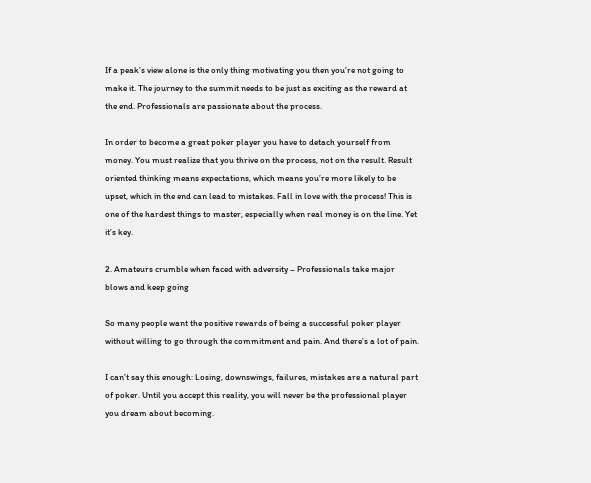If a peak’s view alone is the only thing motivating you then you’re not going to make it. The journey to the summit needs to be just as exciting as the reward at the end. Professionals are passionate about the process.

In order to become a great poker player you have to detach yourself from money. You must realize that you thrive on the process, not on the result. Result oriented thinking means expectations, which means you’re more likely to be upset, which in the end can lead to mistakes. Fall in love with the process! This is one of the hardest things to master, especially when real money is on the line. Yet it’s key.

2. Amateurs crumble when faced with adversity – Professionals take major blows and keep going

So many people want the positive rewards of being a successful poker player without willing to go through the commitment and pain. And there’s a lot of pain.

I can’t say this enough: Losing, downswings, failures, mistakes are a natural part of poker. Until you accept this reality, you will never be the professional player you dream about becoming.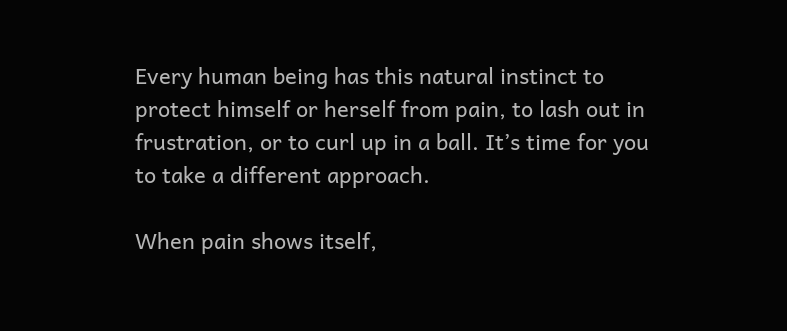Every human being has this natural instinct to protect himself or herself from pain, to lash out in frustration, or to curl up in a ball. It’s time for you to take a different approach.

When pain shows itself,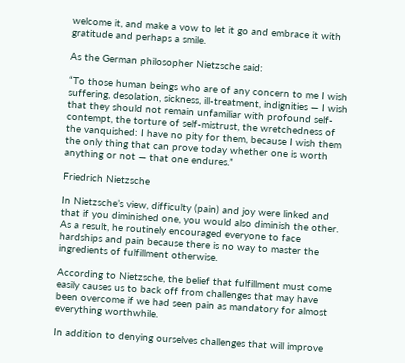welcome it, and make a vow to let it go and embrace it with gratitude and perhaps a smile.

As the German philosopher Nietzsche said:

“To those human beings who are of any concern to me I wish suffering, desolation, sickness, ill-treatment, indignities — I wish that they should not remain unfamiliar with profound self-contempt, the torture of self-mistrust, the wretchedness of the vanquished: I have no pity for them, because I wish them the only thing that can prove today whether one is worth anything or not — that one endures.”

Friedrich Nietzsche

In Nietzsche’s view, difficulty (pain) and joy were linked and that if you diminished one, you would also diminish the other. As a result, he routinely encouraged everyone to face hardships and pain because there is no way to master the ingredients of fulfillment otherwise.

According to Nietzsche, the belief that fulfillment must come easily causes us to back off from challenges that may have been overcome if we had seen pain as mandatory for almost everything worthwhile.

In addition to denying ourselves challenges that will improve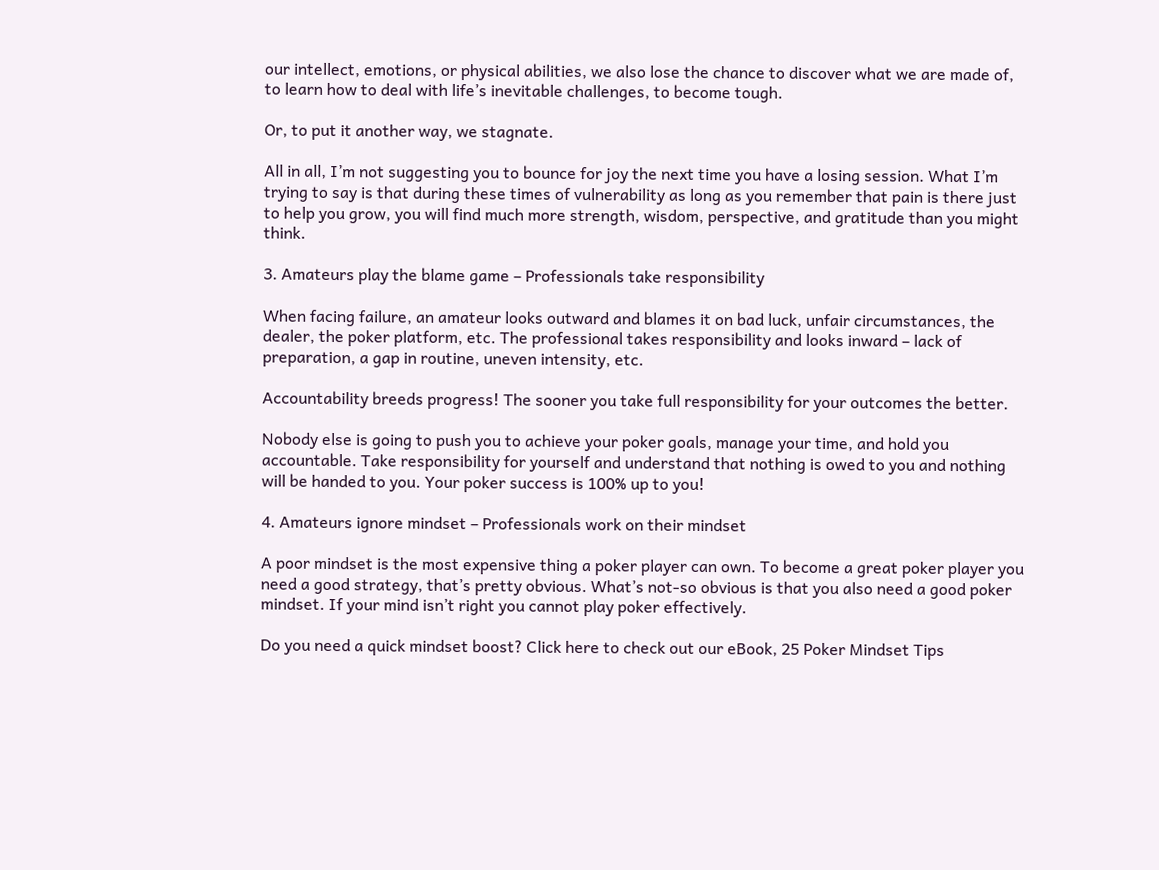our intellect, emotions, or physical abilities, we also lose the chance to discover what we are made of, to learn how to deal with life’s inevitable challenges, to become tough.

Or, to put it another way, we stagnate.

All in all, I’m not suggesting you to bounce for joy the next time you have a losing session. What I’m trying to say is that during these times of vulnerability as long as you remember that pain is there just to help you grow, you will find much more strength, wisdom, perspective, and gratitude than you might think.

3. Amateurs play the blame game – Professionals take responsibility

When facing failure, an amateur looks outward and blames it on bad luck, unfair circumstances, the dealer, the poker platform, etc. The professional takes responsibility and looks inward – lack of preparation, a gap in routine, uneven intensity, etc.

Accountability breeds progress! The sooner you take full responsibility for your outcomes the better.

Nobody else is going to push you to achieve your poker goals, manage your time, and hold you accountable. Take responsibility for yourself and understand that nothing is owed to you and nothing will be handed to you. Your poker success is 100% up to you!

4. Amateurs ignore mindset – Professionals work on their mindset

A poor mindset is the most expensive thing a poker player can own. To become a great poker player you need a good strategy, that’s pretty obvious. What’s not-so obvious is that you also need a good poker mindset. If your mind isn’t right you cannot play poker effectively.

Do you need a quick mindset boost? Click here to check out our eBook, 25 Poker Mindset Tips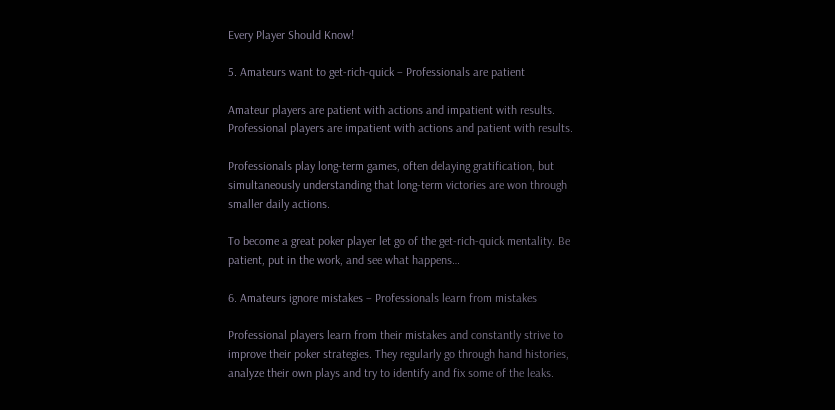Every Player Should Know!

5. Amateurs want to get-rich-quick – Professionals are patient

Amateur players are patient with actions and impatient with results. Professional players are impatient with actions and patient with results.

Professionals play long-term games, often delaying gratification, but simultaneously understanding that long-term victories are won through smaller daily actions.

To become a great poker player let go of the get-rich-quick mentality. Be patient, put in the work, and see what happens…

6. Amateurs ignore mistakes – Professionals learn from mistakes

Professional players learn from their mistakes and constantly strive to improve their poker strategies. They regularly go through hand histories, analyze their own plays and try to identify and fix some of the leaks.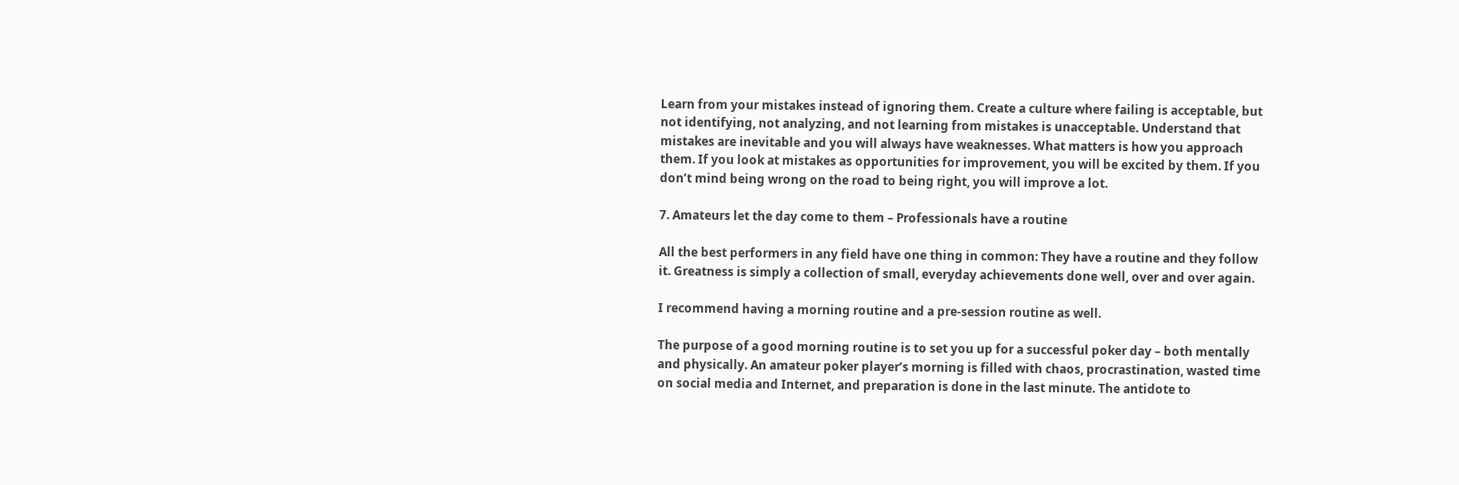Learn from your mistakes instead of ignoring them. Create a culture where failing is acceptable, but not identifying, not analyzing, and not learning from mistakes is unacceptable. Understand that mistakes are inevitable and you will always have weaknesses. What matters is how you approach them. If you look at mistakes as opportunities for improvement, you will be excited by them. If you don’t mind being wrong on the road to being right, you will improve a lot.

7. Amateurs let the day come to them – Professionals have a routine

All the best performers in any field have one thing in common: They have a routine and they follow it. Greatness is simply a collection of small, everyday achievements done well, over and over again.

I recommend having a morning routine and a pre-session routine as well.

The purpose of a good morning routine is to set you up for a successful poker day – both mentally and physically. An amateur poker player’s morning is filled with chaos, procrastination, wasted time on social media and Internet, and preparation is done in the last minute. The antidote to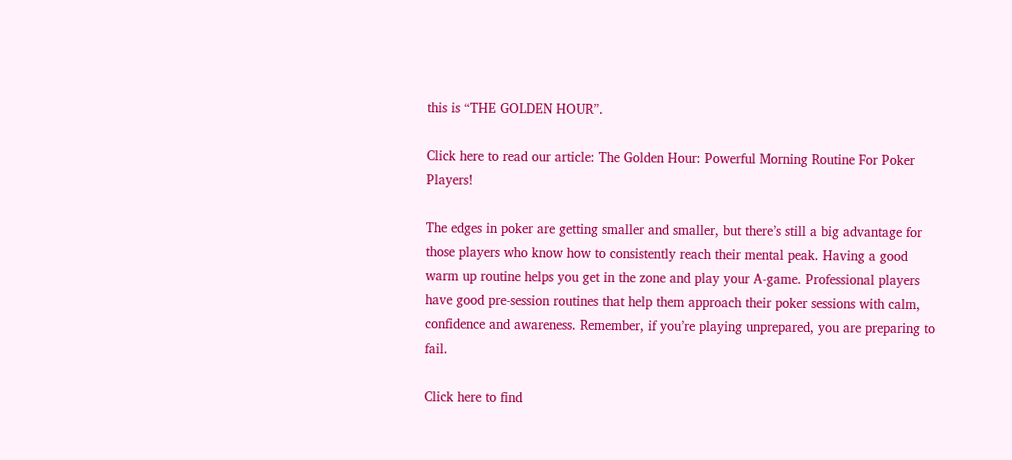this is “THE GOLDEN HOUR”.

Click here to read our article: The Golden Hour: Powerful Morning Routine For Poker Players!

The edges in poker are getting smaller and smaller, but there’s still a big advantage for those players who know how to consistently reach their mental peak. Having a good warm up routine helps you get in the zone and play your A-game. Professional players have good pre-session routines that help them approach their poker sessions with calm, confidence and awareness. Remember, if you’re playing unprepared, you are preparing to fail.

Click here to find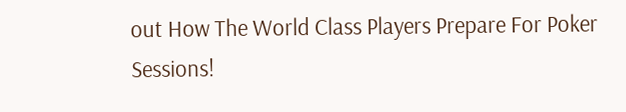out How The World Class Players Prepare For Poker Sessions!